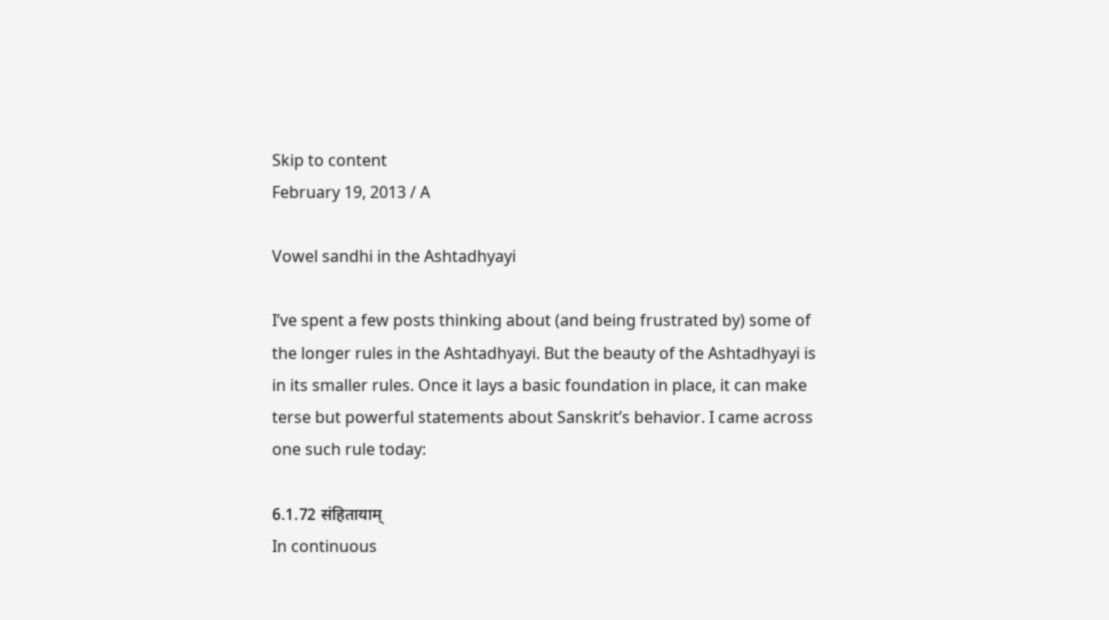Skip to content
February 19, 2013 / A

Vowel sandhi in the Ashtadhyayi

I’ve spent a few posts thinking about (and being frustrated by) some of the longer rules in the Ashtadhyayi. But the beauty of the Ashtadhyayi is in its smaller rules. Once it lays a basic foundation in place, it can make terse but powerful statements about Sanskrit’s behavior. I came across one such rule today:

6.1.72 संहितायाम्
In continuous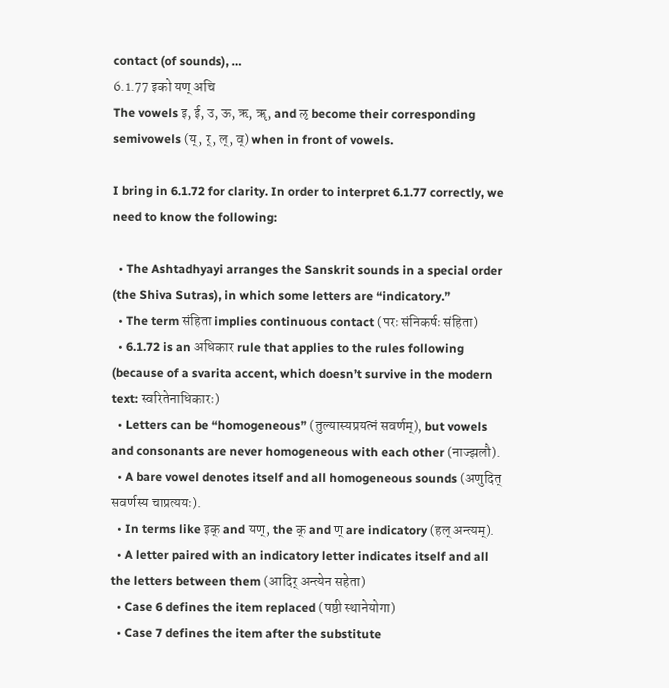contact (of sounds), …
6.1.77 इको यण् अचि
The vowels इ, ई, उ, ऊ, ऋ, ॠ, and ऌ become their corresponding semivowels (य्, र्, ल्, व्) when in front of vowels.

I bring in 6.1.72 for clarity. In order to interpret 6.1.77 correctly, we need to know the following:

  • The Ashtadhyayi arranges the Sanskrit sounds in a special order (the Shiva Sutras), in which some letters are “indicatory.”
  • The term संहिता implies continuous contact (परः संनिकर्षः संहिता)
  • 6.1.72 is an अधिकार rule that applies to the rules following (because of a svarita accent, which doesn’t survive in the modern text: स्वरितेनाधिकारः)
  • Letters can be “homogeneous” (तुल्यास्यप्रयत्नं सवर्णम्), but vowels and consonants are never homogeneous with each other (नाज्झलौ).
  • A bare vowel denotes itself and all homogeneous sounds (अणुदित् सवर्णस्य चाप्रत्ययः).
  • In terms like इक् and यण्, the क् and ण् are indicatory (हल् अन्त्यम्).
  • A letter paired with an indicatory letter indicates itself and all the letters between them (आदिर् अन्त्येन सहेता)
  • Case 6 defines the item replaced (षष्ठी स्थानेयोगा)
  • Case 7 defines the item after the substitute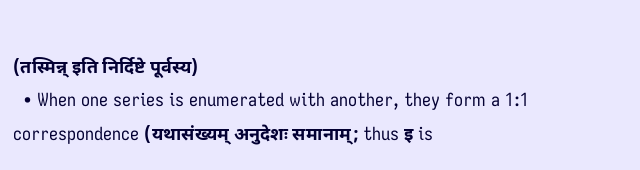(तस्मिन्न् इति निर्दिष्टे पूर्वस्य)
  • When one series is enumerated with another, they form a 1:1 correspondence (यथासंख्यम् अनुदेशः समानाम्; thus इ is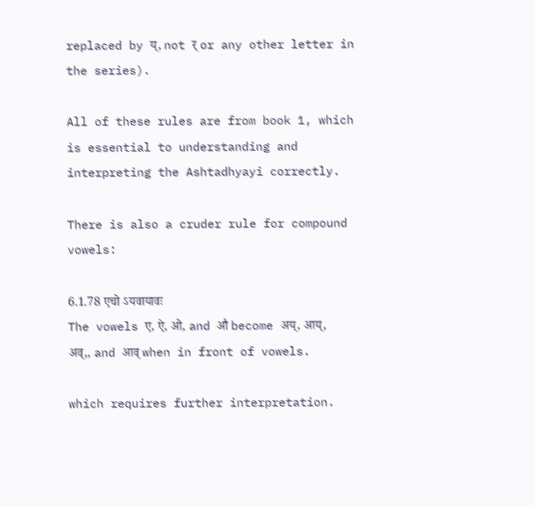replaced by य्, not र् or any other letter in the series).

All of these rules are from book 1, which is essential to understanding and interpreting the Ashtadhyayi correctly.

There is also a cruder rule for compound vowels:

6.1.78 एचो ऽयवायावः
The vowels ए, ऐ, ओ, and औ become अय्, आय्, अव्,, and आव् when in front of vowels.

which requires further interpretation.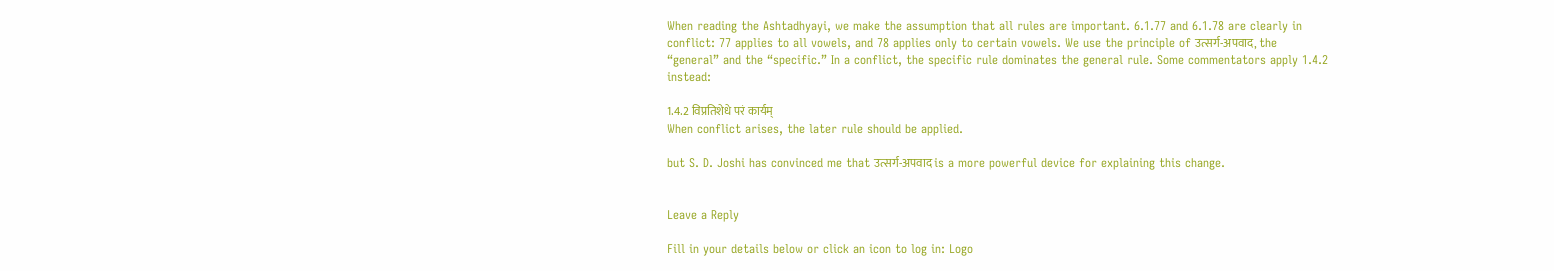When reading the Ashtadhyayi, we make the assumption that all rules are important. 6.1.77 and 6.1.78 are clearly in conflict: 77 applies to all vowels, and 78 applies only to certain vowels. We use the principle of उत्सर्ग-अपवाद, the “general” and the “specific.” In a conflict, the specific rule dominates the general rule. Some commentators apply 1.4.2 instead:

1.4.2 विप्रतिशेधे परं कार्यम्
When conflict arises, the later rule should be applied.

but S. D. Joshi has convinced me that उत्सर्ग-अपवाद is a more powerful device for explaining this change.


Leave a Reply

Fill in your details below or click an icon to log in: Logo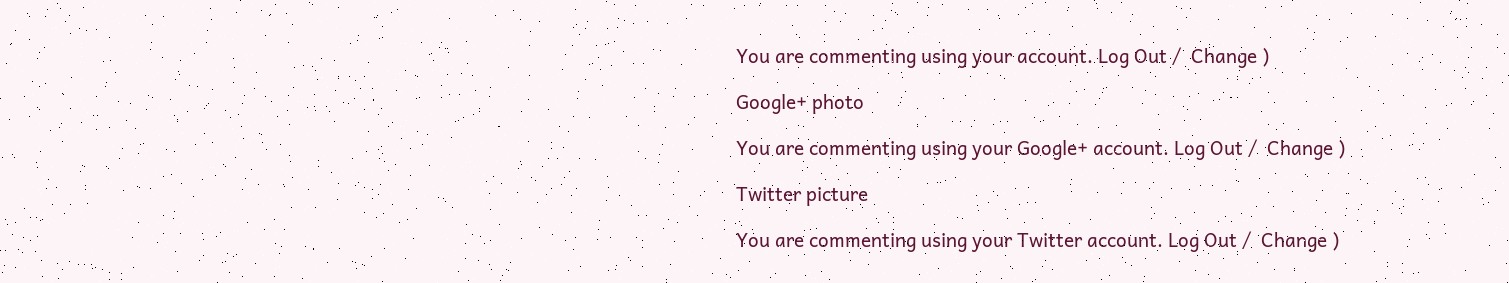You are commenting using your account. Log Out /  Change )

Google+ photo

You are commenting using your Google+ account. Log Out /  Change )

Twitter picture

You are commenting using your Twitter account. Log Out /  Change )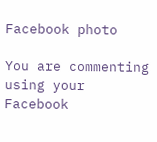Facebook photo

You are commenting using your Facebook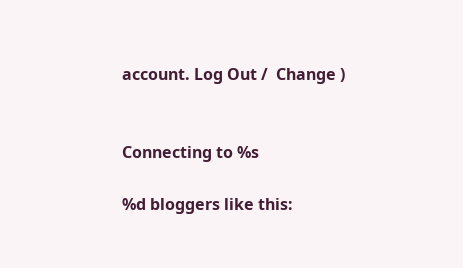account. Log Out /  Change )


Connecting to %s

%d bloggers like this: